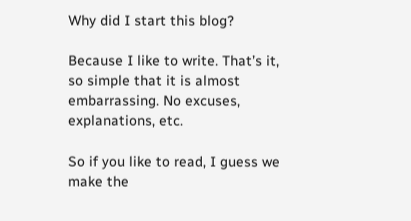Why did I start this blog?

Because I like to write. That’s it, so simple that it is almost embarrassing. No excuses, explanations, etc.

So if you like to read, I guess we make the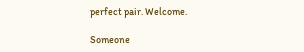perfect pair. Welcome.

Someone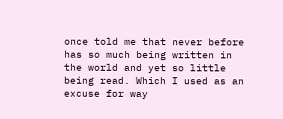once told me that never before has so much being written in the world and yet so little being read. Which I used as an excuse for way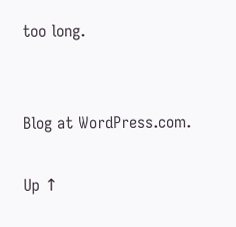too long.


Blog at WordPress.com.

Up ↑